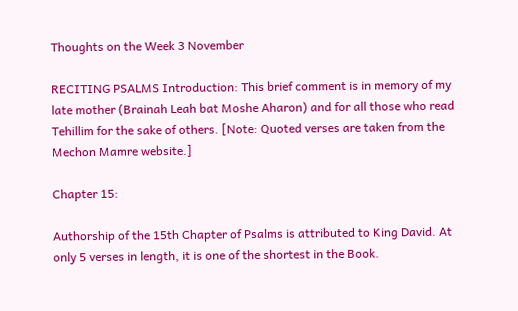Thoughts on the Week 3 November

RECITING PSALMS Introduction: This brief comment is in memory of my late mother (Brainah Leah bat Moshe Aharon) and for all those who read Tehillim for the sake of others. [Note: Quoted verses are taken from the Mechon Mamre website.]

Chapter 15:

Authorship of the 15th Chapter of Psalms is attributed to King David. At only 5 verses in length, it is one of the shortest in the Book.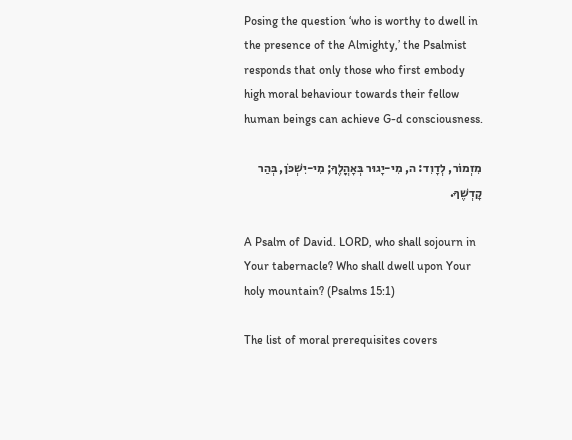Posing the question ‘who is worthy to dwell in the presence of the Almighty,’ the Psalmist responds that only those who first embody high moral behaviour towards their fellow human beings can achieve G-d consciousness.

מִזְמוֹר, לְדָוִד: ה, מִי-יָגוּר בְּאָהֳלֶךָ; מִי-יִשְׁכֹּן, בְּהַר קָדְשֶׁךָ.

A Psalm of David. LORD, who shall sojourn in Your tabernacle? Who shall dwell upon Your holy mountain? (Psalms 15:1)

The list of moral prerequisites covers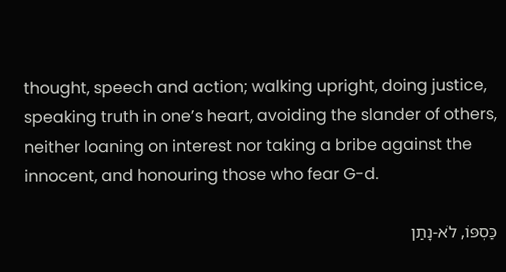thought, speech and action; walking upright, doing justice, speaking truth in one’s heart, avoiding the slander of others, neither loaning on interest nor taking a bribe against the innocent, and honouring those who fear G-d.

כַּסְפּוֹ, לֹא-נָתַן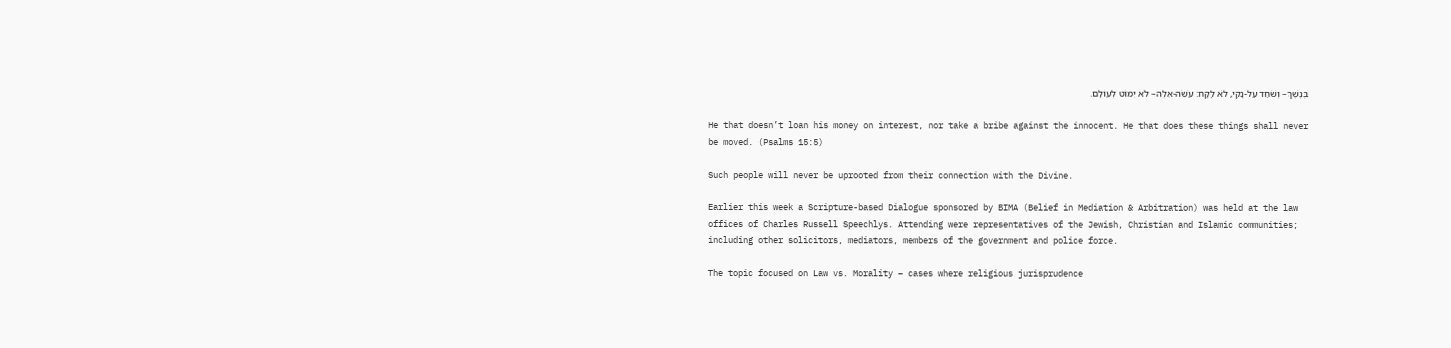בְּנֶשֶׁךְ– וְשֹׁחַד עַל-נָקִי, לֹא לָקָח: עֹשֵׂה-אֵלֶּה– לֹא יִמּוֹט לְעוֹלָם.

He that doesn’t loan his money on interest, nor take a bribe against the innocent. He that does these things shall never be moved. (Psalms 15:5)

Such people will never be uprooted from their connection with the Divine.

Earlier this week a Scripture-based Dialogue sponsored by BIMA (Belief in Mediation & Arbitration) was held at the law offices of Charles Russell Speechlys. Attending were representatives of the Jewish, Christian and Islamic communities; including other solicitors, mediators, members of the government and police force.

The topic focused on Law vs. Morality – cases where religious jurisprudence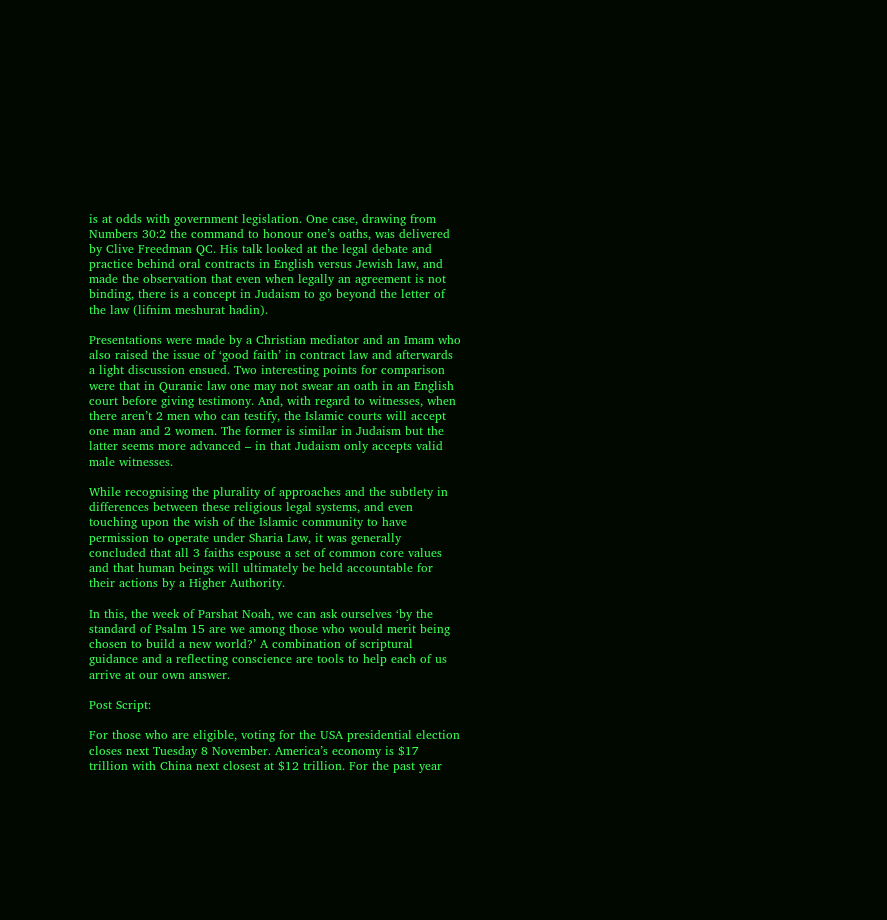is at odds with government legislation. One case, drawing from Numbers 30:2 the command to honour one’s oaths, was delivered by Clive Freedman QC. His talk looked at the legal debate and practice behind oral contracts in English versus Jewish law, and made the observation that even when legally an agreement is not binding, there is a concept in Judaism to go beyond the letter of the law (lifnim meshurat hadin).

Presentations were made by a Christian mediator and an Imam who also raised the issue of ‘good faith’ in contract law and afterwards a light discussion ensued. Two interesting points for comparison were that in Quranic law one may not swear an oath in an English court before giving testimony. And, with regard to witnesses, when there aren’t 2 men who can testify, the Islamic courts will accept one man and 2 women. The former is similar in Judaism but the latter seems more advanced – in that Judaism only accepts valid male witnesses.

While recognising the plurality of approaches and the subtlety in differences between these religious legal systems, and even touching upon the wish of the Islamic community to have permission to operate under Sharia Law, it was generally concluded that all 3 faiths espouse a set of common core values and that human beings will ultimately be held accountable for their actions by a Higher Authority.

In this, the week of Parshat Noah, we can ask ourselves ‘by the standard of Psalm 15 are we among those who would merit being chosen to build a new world?’ A combination of scriptural guidance and a reflecting conscience are tools to help each of us arrive at our own answer.

Post Script:

For those who are eligible, voting for the USA presidential election closes next Tuesday 8 November. America’s economy is $17 trillion with China next closest at $12 trillion. For the past year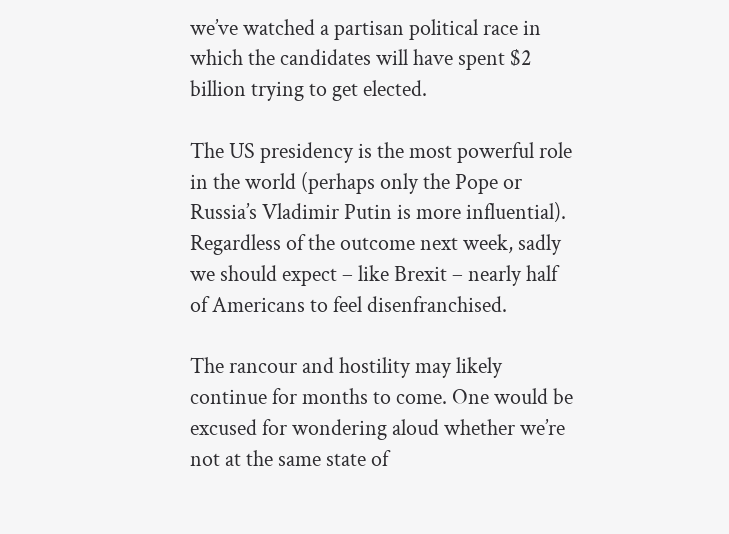we’ve watched a partisan political race in which the candidates will have spent $2 billion trying to get elected.

The US presidency is the most powerful role in the world (perhaps only the Pope or Russia’s Vladimir Putin is more influential). Regardless of the outcome next week, sadly we should expect – like Brexit – nearly half of Americans to feel disenfranchised.

The rancour and hostility may likely continue for months to come. One would be excused for wondering aloud whether we’re not at the same state of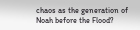chaos as the generation of Noah before the Flood?